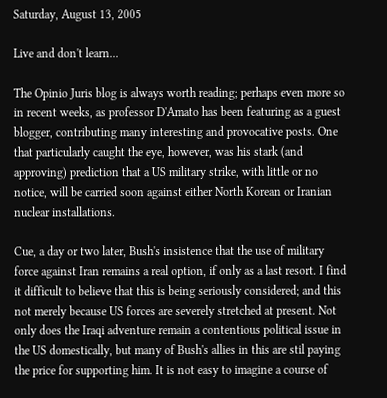Saturday, August 13, 2005

Live and don't learn...

The Opinio Juris blog is always worth reading; perhaps even more so in recent weeks, as professor D'Amato has been featuring as a guest blogger, contributing many interesting and provocative posts. One that particularly caught the eye, however, was his stark (and approving) prediction that a US military strike, with little or no notice, will be carried soon against either North Korean or Iranian nuclear installations.

Cue, a day or two later, Bush's insistence that the use of military force against Iran remains a real option, if only as a last resort. I find it difficult to believe that this is being seriously considered; and this not merely because US forces are severely stretched at present. Not only does the Iraqi adventure remain a contentious political issue in the US domestically, but many of Bush's allies in this are stil paying the price for supporting him. It is not easy to imagine a course of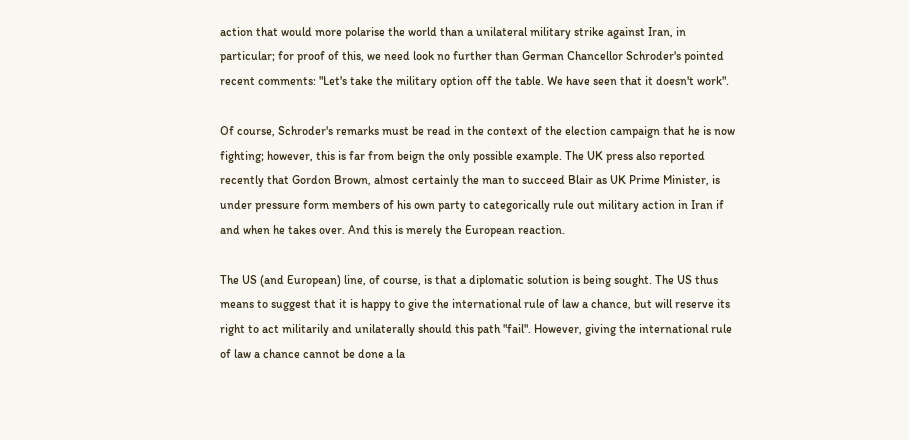action that would more polarise the world than a unilateral military strike against Iran, in particular; for proof of this, we need look no further than German Chancellor Schroder's pointed recent comments: "Let's take the military option off the table. We have seen that it doesn't work".

Of course, Schroder's remarks must be read in the context of the election campaign that he is now fighting; however, this is far from beign the only possible example. The UK press also reported recently that Gordon Brown, almost certainly the man to succeed Blair as UK Prime Minister, is under pressure form members of his own party to categorically rule out military action in Iran if and when he takes over. And this is merely the European reaction.

The US (and European) line, of course, is that a diplomatic solution is being sought. The US thus means to suggest that it is happy to give the international rule of law a chance, but will reserve its right to act militarily and unilaterally should this path "fail". However, giving the international rule of law a chance cannot be done a la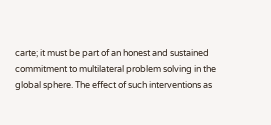carte; it must be part of an honest and sustained commitment to multilateral problem solving in the global sphere. The effect of such interventions as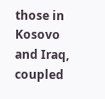those in Kosovo and Iraq, coupled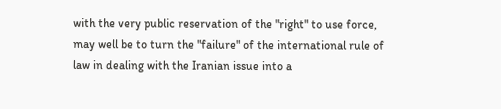with the very public reservation of the "right" to use force, may well be to turn the "failure" of the international rule of law in dealing with the Iranian issue into a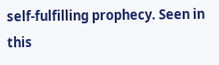self-fulfilling prophecy. Seen in this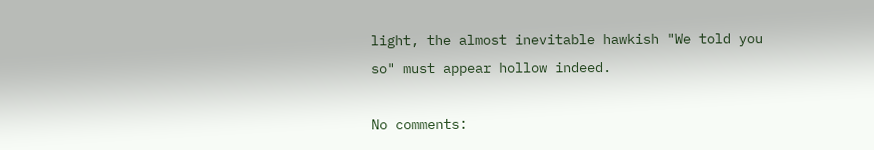light, the almost inevitable hawkish "We told you so" must appear hollow indeed.

No comments: